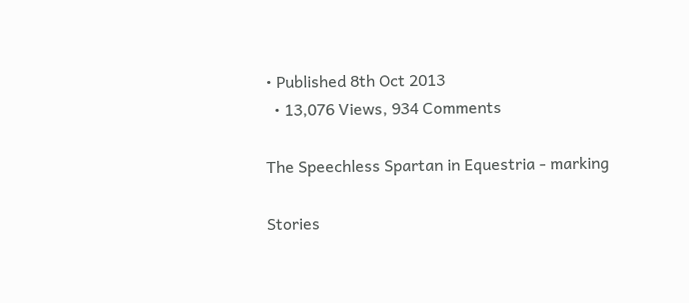• Published 8th Oct 2013
  • 13,076 Views, 934 Comments

The Speechless Spartan in Equestria - marking

Stories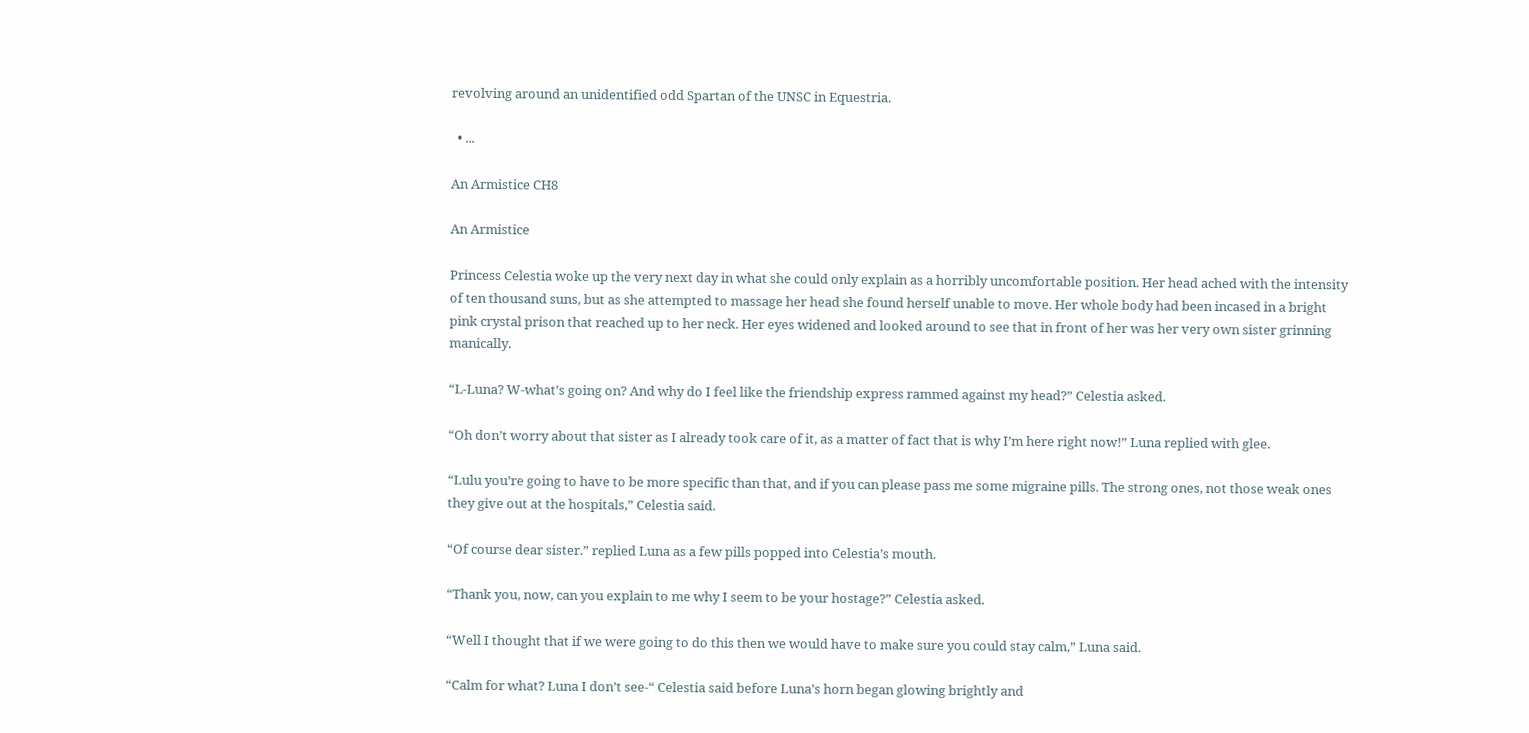revolving around an unidentified odd Spartan of the UNSC in Equestria.

  • ...

An Armistice CH8

An Armistice

Princess Celestia woke up the very next day in what she could only explain as a horribly uncomfortable position. Her head ached with the intensity of ten thousand suns, but as she attempted to massage her head she found herself unable to move. Her whole body had been incased in a bright pink crystal prison that reached up to her neck. Her eyes widened and looked around to see that in front of her was her very own sister grinning manically.

“L-Luna? W-what’s going on? And why do I feel like the friendship express rammed against my head?” Celestia asked.

“Oh don’t worry about that sister as I already took care of it, as a matter of fact that is why I’m here right now!” Luna replied with glee.

“Lulu you’re going to have to be more specific than that, and if you can please pass me some migraine pills. The strong ones, not those weak ones they give out at the hospitals,” Celestia said.

“Of course dear sister.” replied Luna as a few pills popped into Celestia’s mouth.

“Thank you, now, can you explain to me why I seem to be your hostage?” Celestia asked.

“Well I thought that if we were going to do this then we would have to make sure you could stay calm,” Luna said.

“Calm for what? Luna I don’t see-“ Celestia said before Luna’s horn began glowing brightly and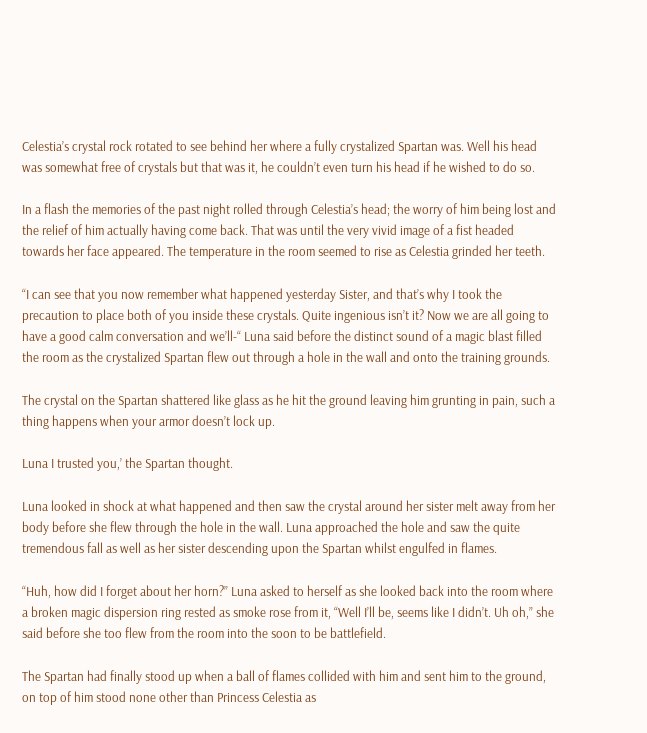Celestia’s crystal rock rotated to see behind her where a fully crystalized Spartan was. Well his head was somewhat free of crystals but that was it, he couldn’t even turn his head if he wished to do so.

In a flash the memories of the past night rolled through Celestia’s head; the worry of him being lost and the relief of him actually having come back. That was until the very vivid image of a fist headed towards her face appeared. The temperature in the room seemed to rise as Celestia grinded her teeth.

“I can see that you now remember what happened yesterday Sister, and that’s why I took the precaution to place both of you inside these crystals. Quite ingenious isn’t it? Now we are all going to have a good calm conversation and we’ll-“ Luna said before the distinct sound of a magic blast filled the room as the crystalized Spartan flew out through a hole in the wall and onto the training grounds.

The crystal on the Spartan shattered like glass as he hit the ground leaving him grunting in pain, such a thing happens when your armor doesn’t lock up.

Luna I trusted you,’ the Spartan thought.

Luna looked in shock at what happened and then saw the crystal around her sister melt away from her body before she flew through the hole in the wall. Luna approached the hole and saw the quite tremendous fall as well as her sister descending upon the Spartan whilst engulfed in flames.

“Huh, how did I forget about her horn?” Luna asked to herself as she looked back into the room where a broken magic dispersion ring rested as smoke rose from it, “Well I’ll be, seems like I didn’t. Uh oh,” she said before she too flew from the room into the soon to be battlefield.

The Spartan had finally stood up when a ball of flames collided with him and sent him to the ground, on top of him stood none other than Princess Celestia as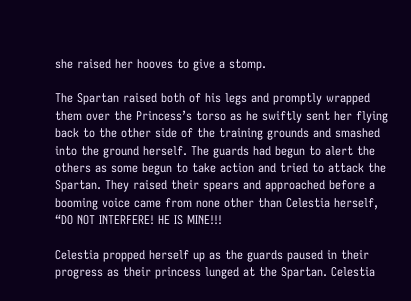she raised her hooves to give a stomp.

The Spartan raised both of his legs and promptly wrapped them over the Princess’s torso as he swiftly sent her flying back to the other side of the training grounds and smashed into the ground herself. The guards had begun to alert the others as some begun to take action and tried to attack the Spartan. They raised their spears and approached before a booming voice came from none other than Celestia herself, “DO NOT INTERFERE! HE IS MINE!!!

Celestia propped herself up as the guards paused in their progress as their princess lunged at the Spartan. Celestia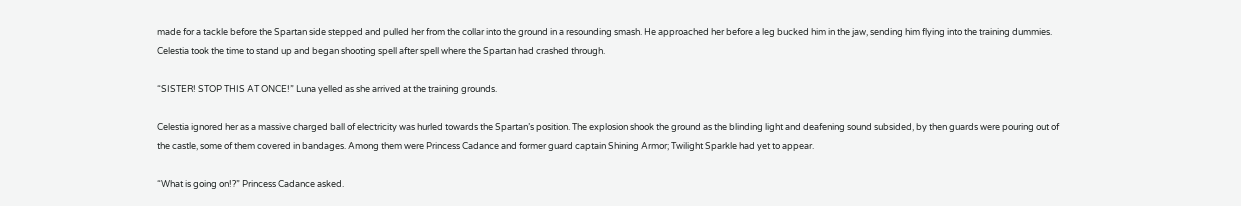made for a tackle before the Spartan side stepped and pulled her from the collar into the ground in a resounding smash. He approached her before a leg bucked him in the jaw, sending him flying into the training dummies. Celestia took the time to stand up and began shooting spell after spell where the Spartan had crashed through.

“SISTER! STOP THIS AT ONCE!” Luna yelled as she arrived at the training grounds.

Celestia ignored her as a massive charged ball of electricity was hurled towards the Spartan’s position. The explosion shook the ground as the blinding light and deafening sound subsided, by then guards were pouring out of the castle, some of them covered in bandages. Among them were Princess Cadance and former guard captain Shining Armor; Twilight Sparkle had yet to appear.

“What is going on!?” Princess Cadance asked.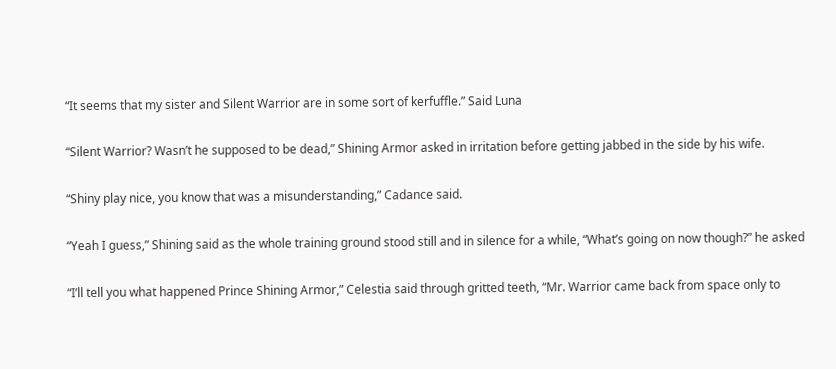“It seems that my sister and Silent Warrior are in some sort of kerfuffle.” Said Luna

“Silent Warrior? Wasn’t he supposed to be dead,” Shining Armor asked in irritation before getting jabbed in the side by his wife.

“Shiny play nice, you know that was a misunderstanding,” Cadance said.

“Yeah I guess,” Shining said as the whole training ground stood still and in silence for a while, “What’s going on now though?” he asked

“I’ll tell you what happened Prince Shining Armor,” Celestia said through gritted teeth, “Mr. Warrior came back from space only to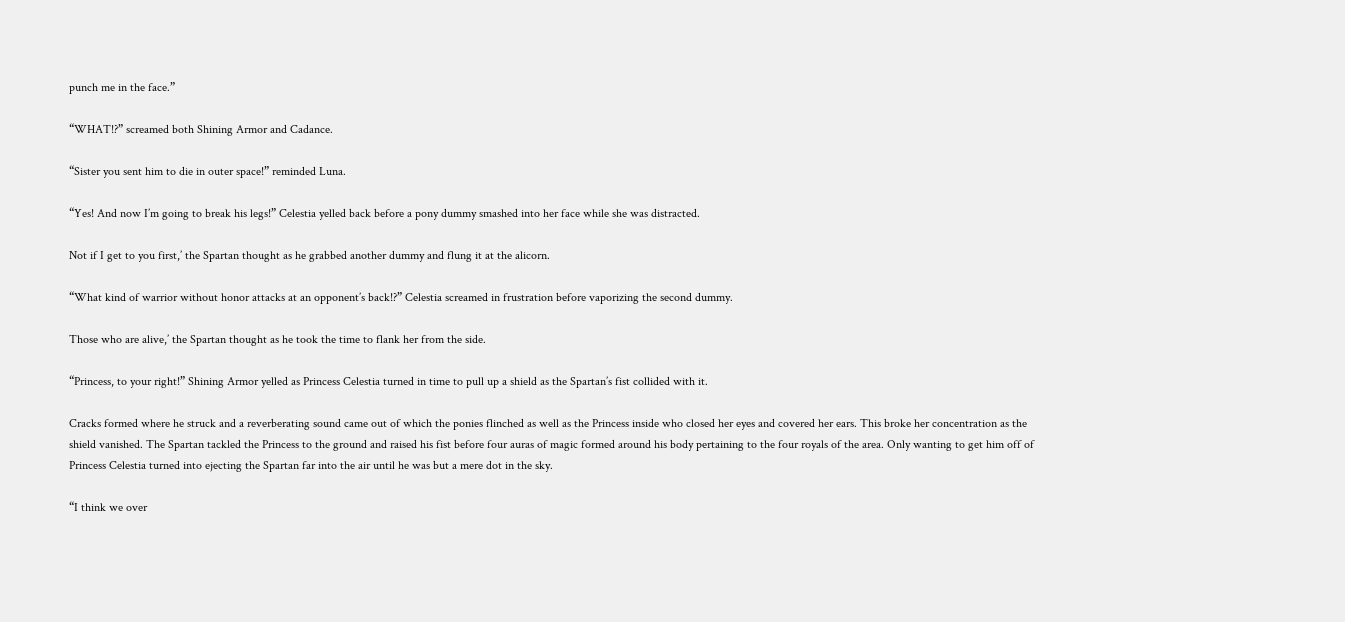punch me in the face.”

“WHAT!?” screamed both Shining Armor and Cadance.

“Sister you sent him to die in outer space!” reminded Luna.

“Yes! And now I’m going to break his legs!” Celestia yelled back before a pony dummy smashed into her face while she was distracted.

Not if I get to you first,’ the Spartan thought as he grabbed another dummy and flung it at the alicorn.

“What kind of warrior without honor attacks at an opponent’s back!?” Celestia screamed in frustration before vaporizing the second dummy.

Those who are alive,’ the Spartan thought as he took the time to flank her from the side.

“Princess, to your right!” Shining Armor yelled as Princess Celestia turned in time to pull up a shield as the Spartan’s fist collided with it.

Cracks formed where he struck and a reverberating sound came out of which the ponies flinched as well as the Princess inside who closed her eyes and covered her ears. This broke her concentration as the shield vanished. The Spartan tackled the Princess to the ground and raised his fist before four auras of magic formed around his body pertaining to the four royals of the area. Only wanting to get him off of Princess Celestia turned into ejecting the Spartan far into the air until he was but a mere dot in the sky.

“I think we over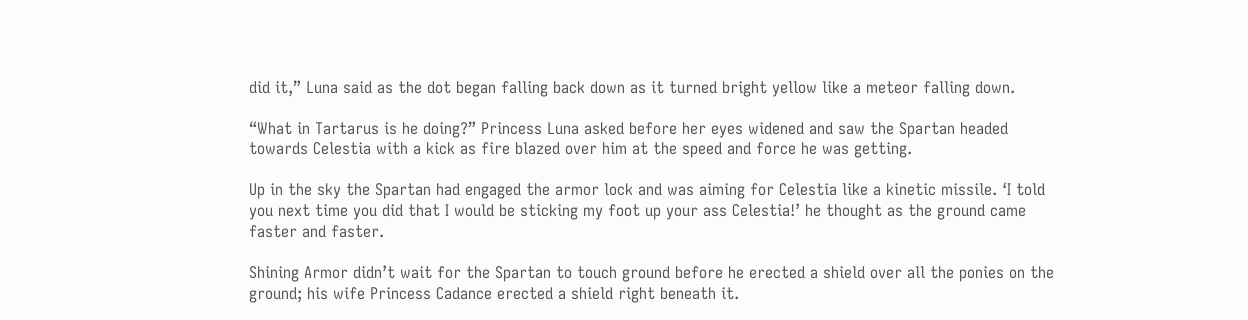did it,” Luna said as the dot began falling back down as it turned bright yellow like a meteor falling down.

“What in Tartarus is he doing?” Princess Luna asked before her eyes widened and saw the Spartan headed towards Celestia with a kick as fire blazed over him at the speed and force he was getting.

Up in the sky the Spartan had engaged the armor lock and was aiming for Celestia like a kinetic missile. ‘I told you next time you did that I would be sticking my foot up your ass Celestia!’ he thought as the ground came faster and faster.

Shining Armor didn’t wait for the Spartan to touch ground before he erected a shield over all the ponies on the ground; his wife Princess Cadance erected a shield right beneath it.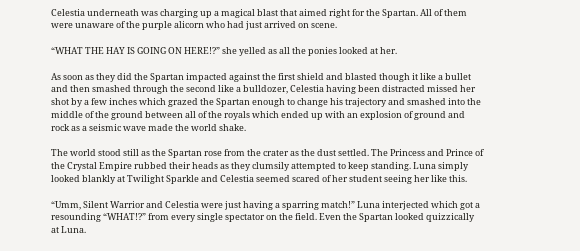Celestia underneath was charging up a magical blast that aimed right for the Spartan. All of them were unaware of the purple alicorn who had just arrived on scene.

“WHAT THE HAY IS GOING ON HERE!?” she yelled as all the ponies looked at her.

As soon as they did the Spartan impacted against the first shield and blasted though it like a bullet and then smashed through the second like a bulldozer, Celestia having been distracted missed her shot by a few inches which grazed the Spartan enough to change his trajectory and smashed into the middle of the ground between all of the royals which ended up with an explosion of ground and rock as a seismic wave made the world shake.

The world stood still as the Spartan rose from the crater as the dust settled. The Princess and Prince of the Crystal Empire rubbed their heads as they clumsily attempted to keep standing. Luna simply looked blankly at Twilight Sparkle and Celestia seemed scared of her student seeing her like this.

“Umm, Silent Warrior and Celestia were just having a sparring match!” Luna interjected which got a resounding “WHAT!?” from every single spectator on the field. Even the Spartan looked quizzically at Luna.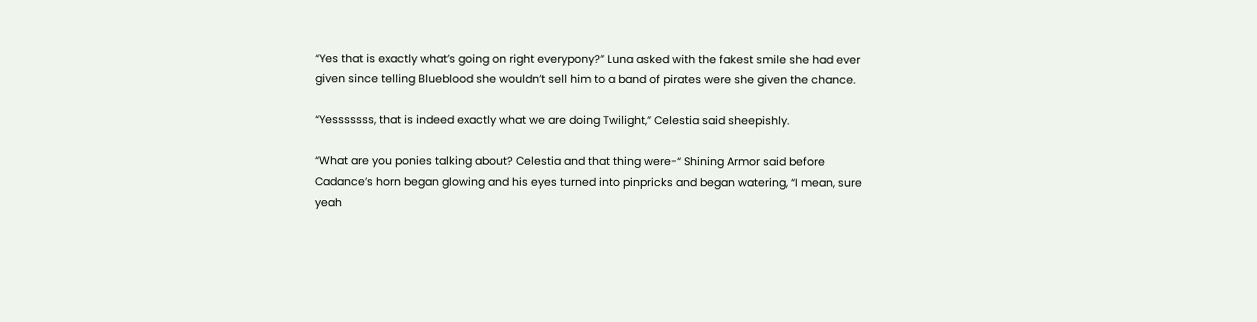“Yes that is exactly what’s going on right everypony?” Luna asked with the fakest smile she had ever given since telling Blueblood she wouldn’t sell him to a band of pirates were she given the chance.

“Yesssssss, that is indeed exactly what we are doing Twilight,” Celestia said sheepishly.

“What are you ponies talking about? Celestia and that thing were-“ Shining Armor said before Cadance’s horn began glowing and his eyes turned into pinpricks and began watering, “I mean, sure yeah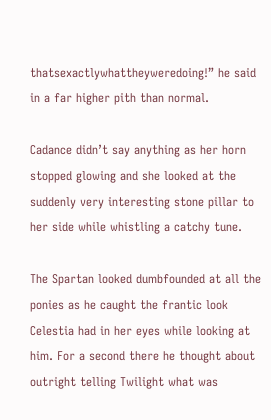thatsexactlywhattheyweredoing!” he said in a far higher pith than normal.

Cadance didn’t say anything as her horn stopped glowing and she looked at the suddenly very interesting stone pillar to her side while whistling a catchy tune.

The Spartan looked dumbfounded at all the ponies as he caught the frantic look Celestia had in her eyes while looking at him. For a second there he thought about outright telling Twilight what was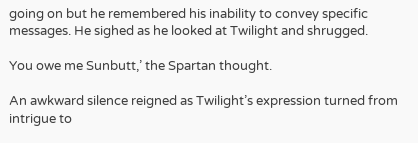going on but he remembered his inability to convey specific messages. He sighed as he looked at Twilight and shrugged.

You owe me Sunbutt,’ the Spartan thought.

An awkward silence reigned as Twilight’s expression turned from intrigue to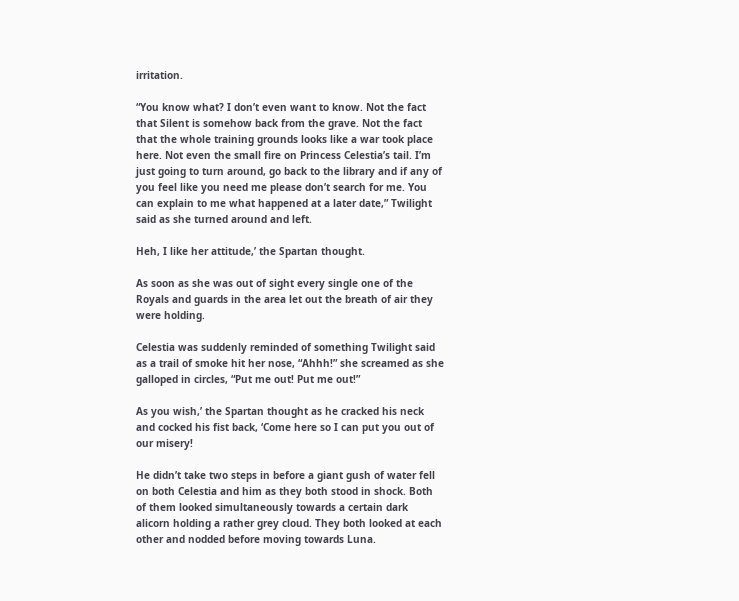irritation.

“You know what? I don’t even want to know. Not the fact that Silent is somehow back from the grave. Not the fact that the whole training grounds looks like a war took place here. Not even the small fire on Princess Celestia’s tail. I’m just going to turn around, go back to the library and if any of you feel like you need me please don’t search for me. You can explain to me what happened at a later date,” Twilight said as she turned around and left.

Heh, I like her attitude,’ the Spartan thought.

As soon as she was out of sight every single one of the Royals and guards in the area let out the breath of air they were holding.

Celestia was suddenly reminded of something Twilight said as a trail of smoke hit her nose, “Ahhh!” she screamed as she galloped in circles, “Put me out! Put me out!”

As you wish,’ the Spartan thought as he cracked his neck and cocked his fist back, ‘Come here so I can put you out of our misery!

He didn’t take two steps in before a giant gush of water fell on both Celestia and him as they both stood in shock. Both of them looked simultaneously towards a certain dark alicorn holding a rather grey cloud. They both looked at each other and nodded before moving towards Luna.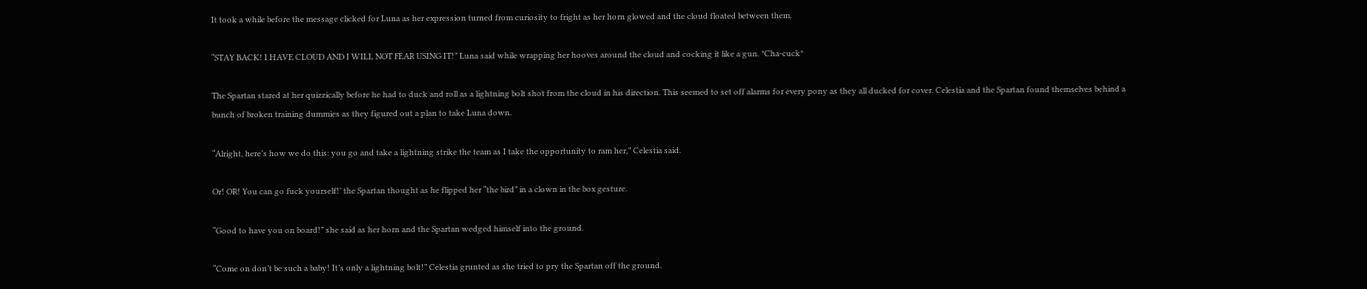It took a while before the message clicked for Luna as her expression turned from curiosity to fright as her horn glowed and the cloud floated between them.

“STAY BACK! I HAVE CLOUD AND I WILL NOT FEAR USING IT!” Luna said while wrapping her hooves around the cloud and cocking it like a gun. *Cha-cuck*

The Spartan stared at her quizzically before he had to duck and roll as a lightning bolt shot from the cloud in his direction. This seemed to set off alarms for every pony as they all ducked for cover. Celestia and the Spartan found themselves behind a bunch of broken training dummies as they figured out a plan to take Luna down.

“Alright, here’s how we do this: you go and take a lightning strike the team as I take the opportunity to ram her,” Celestia said.

Or! OR! You can go fuck yourself!’ the Spartan thought as he flipped her “the bird” in a clown in the box gesture.

“Good to have you on board!” she said as her horn and the Spartan wedged himself into the ground.

“Come on don’t be such a baby! It’s only a lightning bolt!” Celestia grunted as she tried to pry the Spartan off the ground.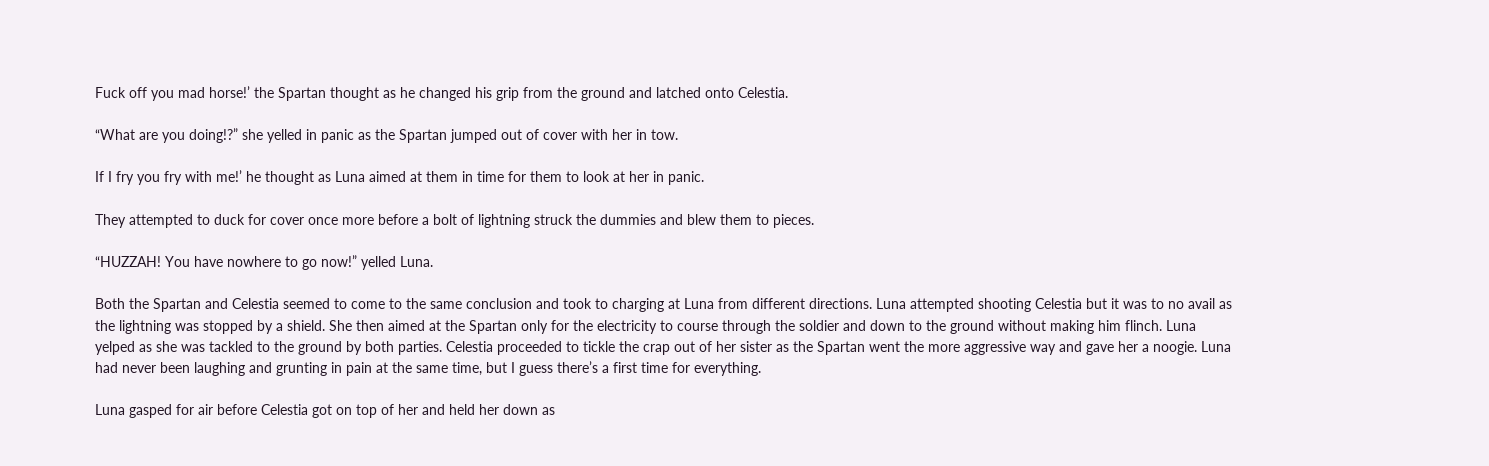Fuck off you mad horse!’ the Spartan thought as he changed his grip from the ground and latched onto Celestia.

“What are you doing!?” she yelled in panic as the Spartan jumped out of cover with her in tow.

If I fry you fry with me!’ he thought as Luna aimed at them in time for them to look at her in panic.

They attempted to duck for cover once more before a bolt of lightning struck the dummies and blew them to pieces.

“HUZZAH! You have nowhere to go now!” yelled Luna.

Both the Spartan and Celestia seemed to come to the same conclusion and took to charging at Luna from different directions. Luna attempted shooting Celestia but it was to no avail as the lightning was stopped by a shield. She then aimed at the Spartan only for the electricity to course through the soldier and down to the ground without making him flinch. Luna yelped as she was tackled to the ground by both parties. Celestia proceeded to tickle the crap out of her sister as the Spartan went the more aggressive way and gave her a noogie. Luna had never been laughing and grunting in pain at the same time, but I guess there’s a first time for everything.

Luna gasped for air before Celestia got on top of her and held her down as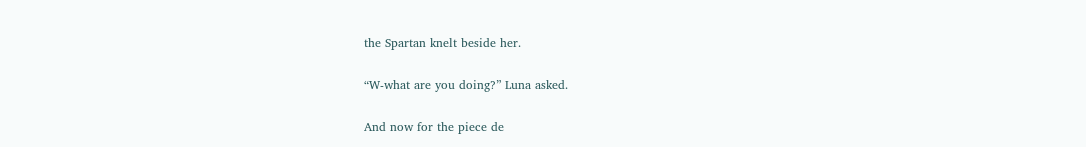the Spartan knelt beside her.

“W-what are you doing?” Luna asked.

And now for the piece de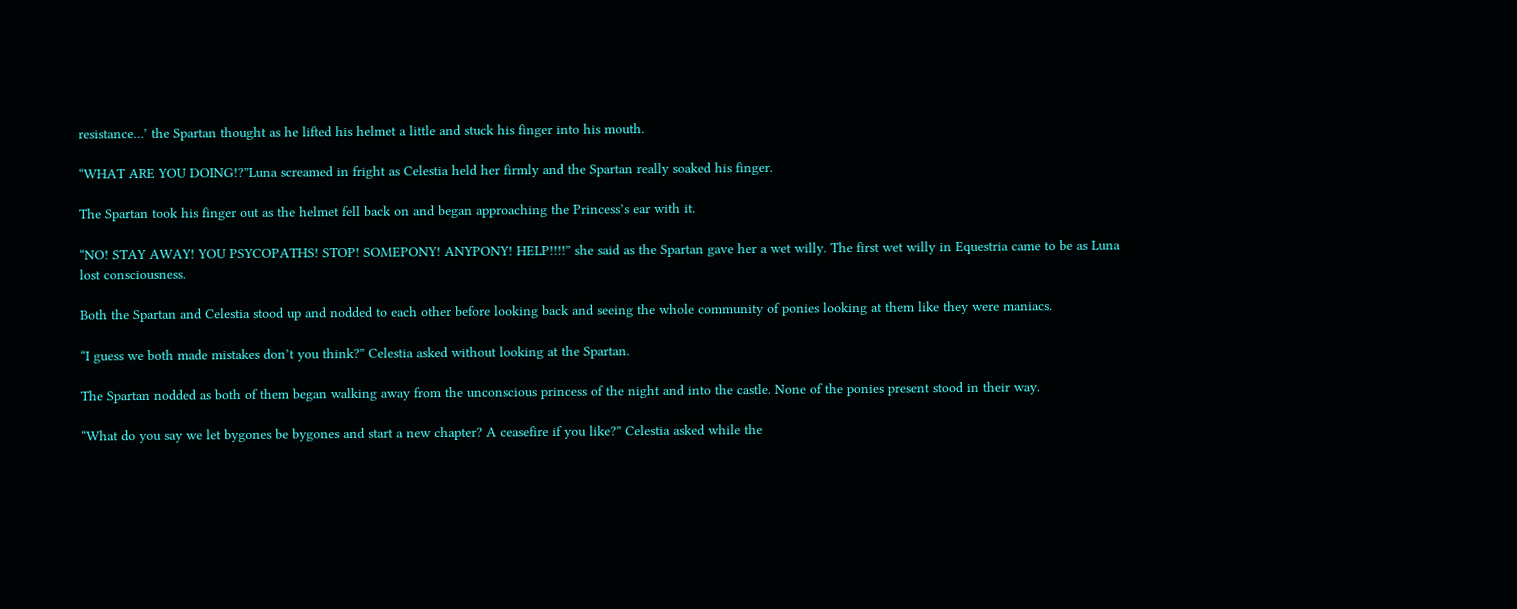resistance…’ the Spartan thought as he lifted his helmet a little and stuck his finger into his mouth.

“WHAT ARE YOU DOING!?”Luna screamed in fright as Celestia held her firmly and the Spartan really soaked his finger.

The Spartan took his finger out as the helmet fell back on and began approaching the Princess’s ear with it.

“NO! STAY AWAY! YOU PSYCOPATHS! STOP! SOMEPONY! ANYPONY! HELP!!!!” she said as the Spartan gave her a wet willy. The first wet willy in Equestria came to be as Luna lost consciousness.

Both the Spartan and Celestia stood up and nodded to each other before looking back and seeing the whole community of ponies looking at them like they were maniacs.

“I guess we both made mistakes don’t you think?” Celestia asked without looking at the Spartan.

The Spartan nodded as both of them began walking away from the unconscious princess of the night and into the castle. None of the ponies present stood in their way.

“What do you say we let bygones be bygones and start a new chapter? A ceasefire if you like?” Celestia asked while the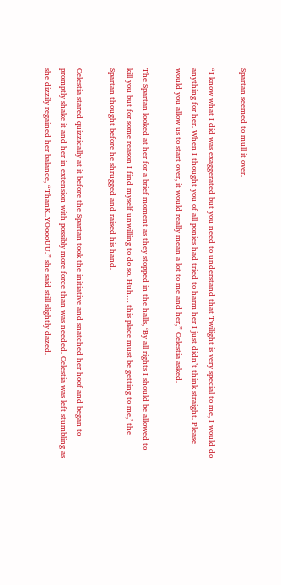Spartan seemed to mull it over.

“I know what I did was exaggerated but you need to understand that Twilight is very special to me, I would do anything for her. When I thought you of all ponies had tried to harm her I just didn’t think straight. Please would you allow us to start over, it would really mean a lot to me and her,” Celestia asked.

The Spartan looked at her for a brief moment as they stopped in the halls, ‘By all rights I should be allowed to kill you but for some reason I find myself unwilling to do so. Huh… this place must be getting to me,’ the Spartan thought before he shrugged and raised his hand.

Celestia stared quizzically at it before the Spartan took the initiative and snatched her hoof and began to promptly shake it and her in extension with possibly more force than was needed. Celestia was left stumbling as she dizzily regained her balance, “ThanK..YOoooUU.” she said still slightly dazed.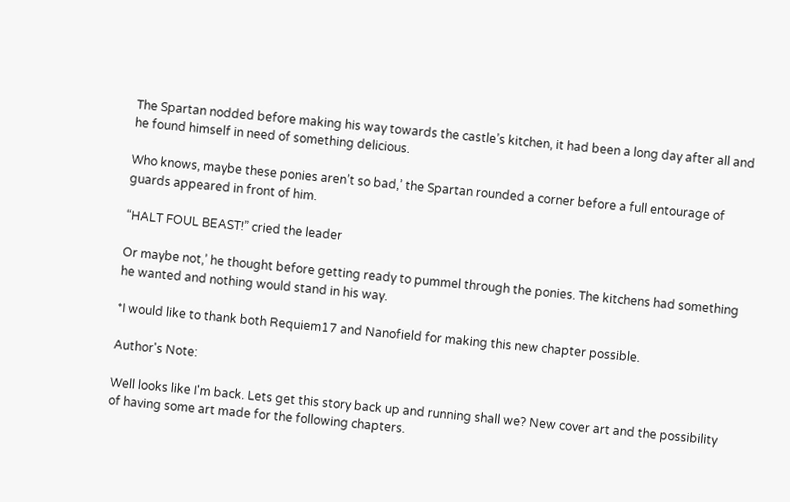The Spartan nodded before making his way towards the castle’s kitchen, it had been a long day after all and he found himself in need of something delicious.

Who knows, maybe these ponies aren’t so bad,’ the Spartan rounded a corner before a full entourage of guards appeared in front of him.

“HALT FOUL BEAST!” cried the leader

Or maybe not,’ he thought before getting ready to pummel through the ponies. The kitchens had something he wanted and nothing would stand in his way.

*I would like to thank both Requiem17 and Nanofield for making this new chapter possible.

Author's Note:

Well looks like I'm back. Lets get this story back up and running shall we? New cover art and the possibility of having some art made for the following chapters.